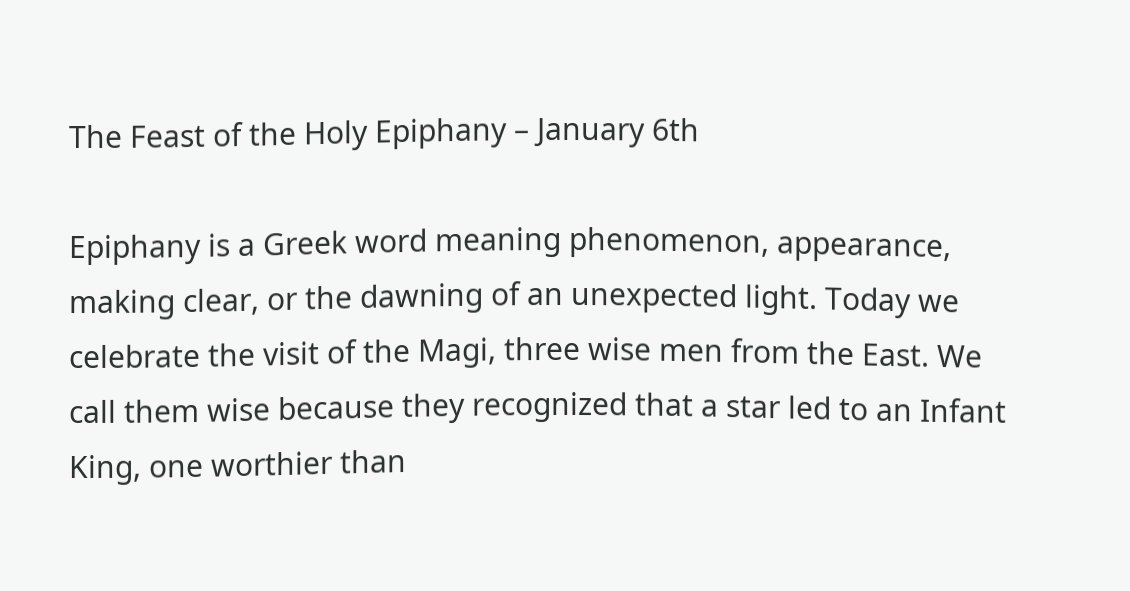The Feast of the Holy Epiphany – January 6th

Epiphany is a Greek word meaning phenomenon, appearance, making clear, or the dawning of an unexpected light. Today we celebrate the visit of the Magi, three wise men from the East. We call them wise because they recognized that a star led to an Infant King, one worthier than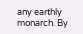any earthly monarch. By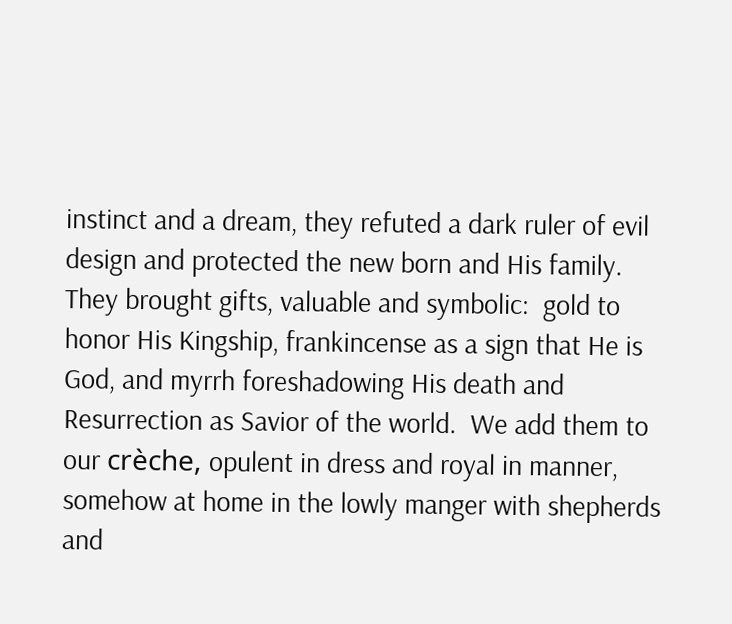instinct and a dream, they refuted a dark ruler of evil design and protected the new born and His family.  They brought gifts, valuable and symbolic:  gold to honor His Kingship, frankincense as a sign that He is God, and myrrh foreshadowing His death and Resurrection as Savior of the world.  We add them to our crèche, opulent in dress and royal in manner, somehow at home in the lowly manger with shepherds and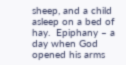sheep, and a child asleep on a bed of hay.  Epiphany – a day when God opened his arms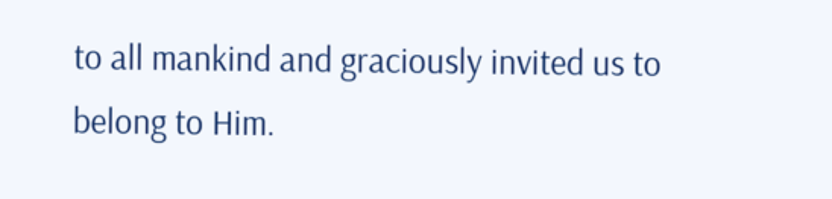to all mankind and graciously invited us to belong to Him.